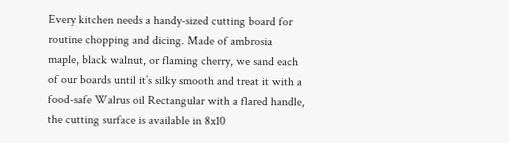Every kitchen needs a handy-sized cutting board for routine chopping and dicing. Made of ambrosia maple, black walnut, or flaming cherry, we sand each of our boards until it’s silky smooth and treat it with a food-safe Walrus oil Rectangular with a flared handle, the cutting surface is available in 8x10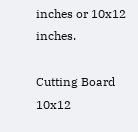inches or 10x12 inches.

Cutting Board 10x12